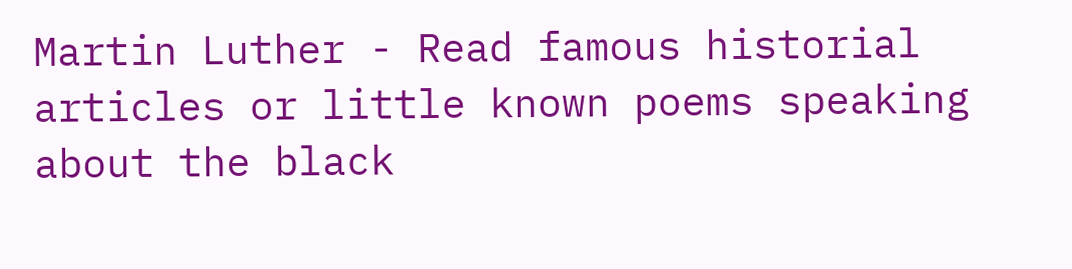Martin Luther - Read famous historial articles or little known poems speaking about the black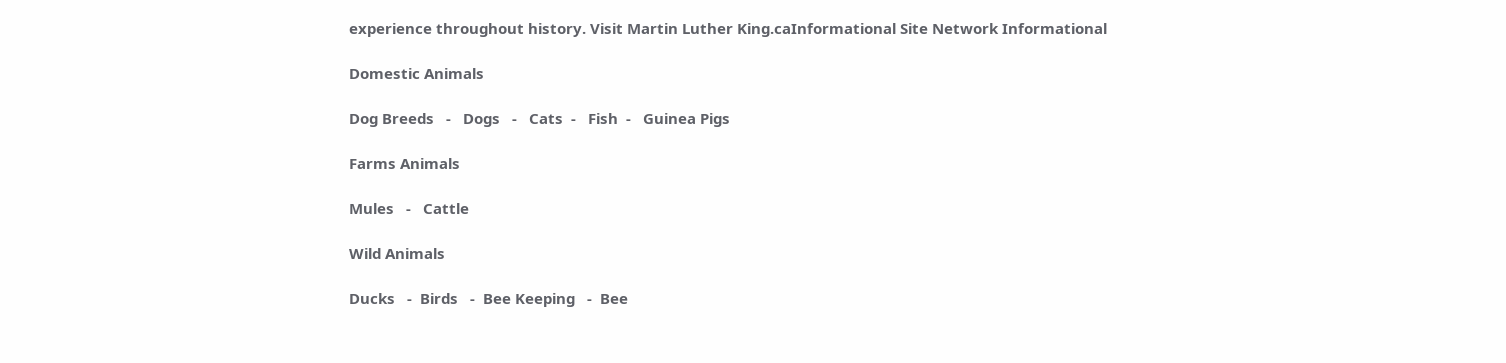experience throughout history. Visit Martin Luther King.caInformational Site Network Informational

Domestic Animals

Dog Breeds   -   Dogs   -   Cats  -   Fish  -   Guinea Pigs

Farms Animals

Mules   -   Cattle

Wild Animals

Ducks   -  Birds   -  Bee Keeping   -  Bee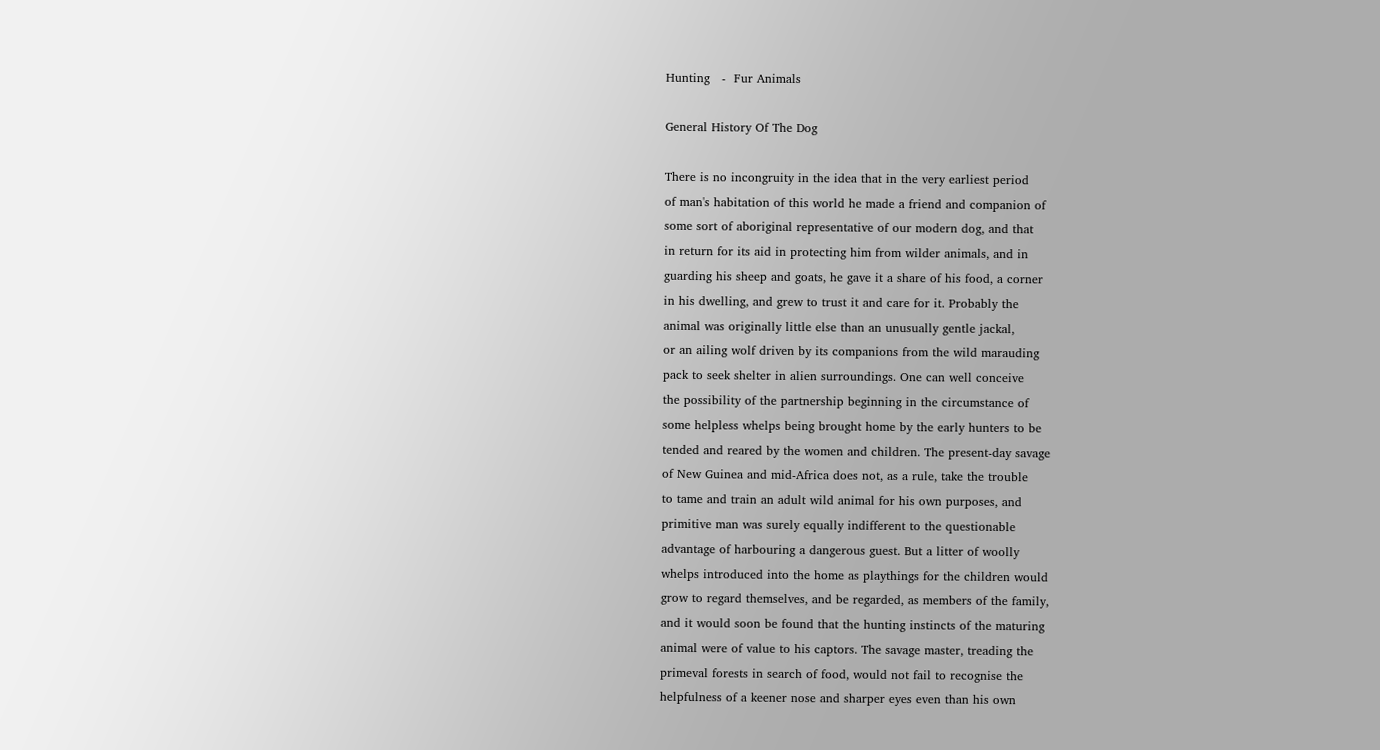Hunting   -  Fur Animals

General History Of The Dog

There is no incongruity in the idea that in the very earliest period
of man's habitation of this world he made a friend and companion of
some sort of aboriginal representative of our modern dog, and that
in return for its aid in protecting him from wilder animals, and in
guarding his sheep and goats, he gave it a share of his food, a corner
in his dwelling, and grew to trust it and care for it. Probably the
animal was originally little else than an unusually gentle jackal,
or an ailing wolf driven by its companions from the wild marauding
pack to seek shelter in alien surroundings. One can well conceive
the possibility of the partnership beginning in the circumstance of
some helpless whelps being brought home by the early hunters to be
tended and reared by the women and children. The present-day savage
of New Guinea and mid-Africa does not, as a rule, take the trouble
to tame and train an adult wild animal for his own purposes, and
primitive man was surely equally indifferent to the questionable
advantage of harbouring a dangerous guest. But a litter of woolly
whelps introduced into the home as playthings for the children would
grow to regard themselves, and be regarded, as members of the family,
and it would soon be found that the hunting instincts of the maturing
animal were of value to his captors. The savage master, treading the
primeval forests in search of food, would not fail to recognise the
helpfulness of a keener nose and sharper eyes even than his own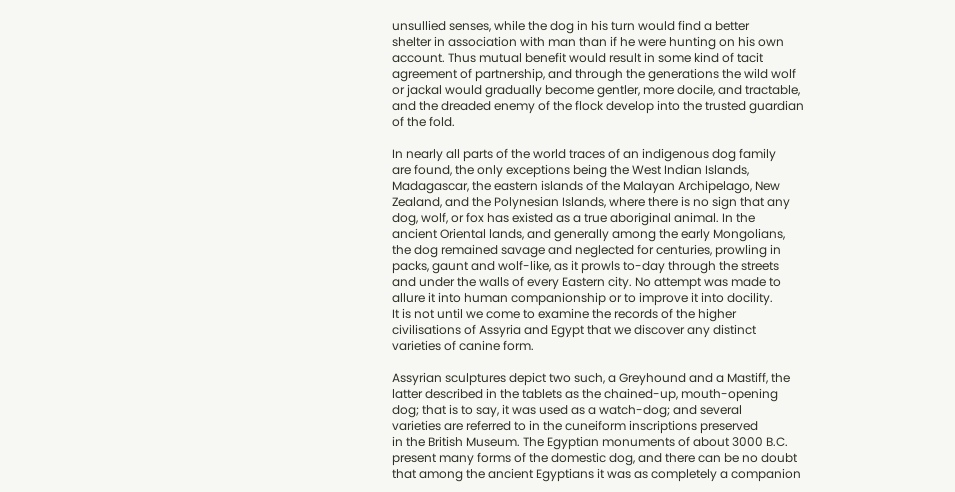unsullied senses, while the dog in his turn would find a better
shelter in association with man than if he were hunting on his own
account. Thus mutual benefit would result in some kind of tacit
agreement of partnership, and through the generations the wild wolf
or jackal would gradually become gentler, more docile, and tractable,
and the dreaded enemy of the flock develop into the trusted guardian
of the fold.

In nearly all parts of the world traces of an indigenous dog family
are found, the only exceptions being the West Indian Islands,
Madagascar, the eastern islands of the Malayan Archipelago, New
Zealand, and the Polynesian Islands, where there is no sign that any
dog, wolf, or fox has existed as a true aboriginal animal. In the
ancient Oriental lands, and generally among the early Mongolians,
the dog remained savage and neglected for centuries, prowling in
packs, gaunt and wolf-like, as it prowls to-day through the streets
and under the walls of every Eastern city. No attempt was made to
allure it into human companionship or to improve it into docility.
It is not until we come to examine the records of the higher
civilisations of Assyria and Egypt that we discover any distinct
varieties of canine form.

Assyrian sculptures depict two such, a Greyhound and a Mastiff, the
latter described in the tablets as the chained-up, mouth-opening
dog; that is to say, it was used as a watch-dog; and several
varieties are referred to in the cuneiform inscriptions preserved
in the British Museum. The Egyptian monuments of about 3000 B.C.
present many forms of the domestic dog, and there can be no doubt
that among the ancient Egyptians it was as completely a companion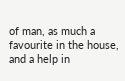of man, as much a favourite in the house, and a help in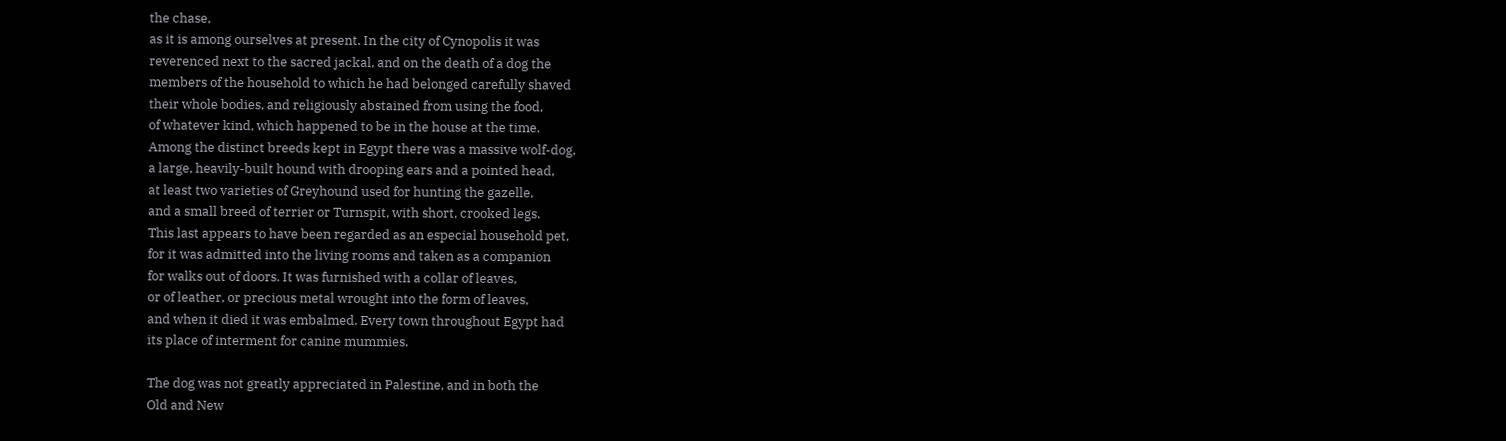the chase,
as it is among ourselves at present. In the city of Cynopolis it was
reverenced next to the sacred jackal, and on the death of a dog the
members of the household to which he had belonged carefully shaved
their whole bodies, and religiously abstained from using the food,
of whatever kind, which happened to be in the house at the time.
Among the distinct breeds kept in Egypt there was a massive wolf-dog,
a large, heavily-built hound with drooping ears and a pointed head,
at least two varieties of Greyhound used for hunting the gazelle,
and a small breed of terrier or Turnspit, with short, crooked legs.
This last appears to have been regarded as an especial household pet,
for it was admitted into the living rooms and taken as a companion
for walks out of doors. It was furnished with a collar of leaves,
or of leather, or precious metal wrought into the form of leaves,
and when it died it was embalmed. Every town throughout Egypt had
its place of interment for canine mummies.

The dog was not greatly appreciated in Palestine, and in both the
Old and New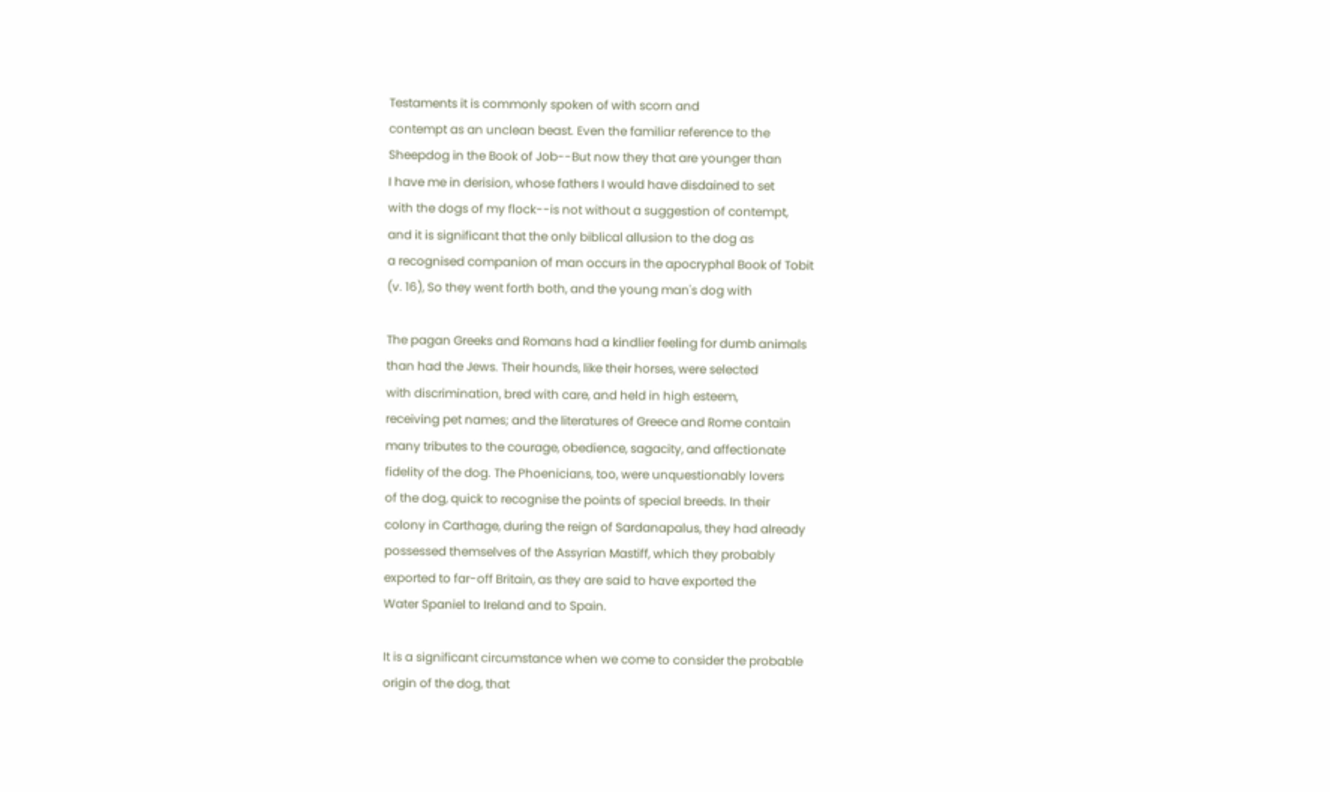Testaments it is commonly spoken of with scorn and
contempt as an unclean beast. Even the familiar reference to the
Sheepdog in the Book of Job--But now they that are younger than
I have me in derision, whose fathers I would have disdained to set
with the dogs of my flock--is not without a suggestion of contempt,
and it is significant that the only biblical allusion to the dog as
a recognised companion of man occurs in the apocryphal Book of Tobit
(v. 16), So they went forth both, and the young man's dog with

The pagan Greeks and Romans had a kindlier feeling for dumb animals
than had the Jews. Their hounds, like their horses, were selected
with discrimination, bred with care, and held in high esteem,
receiving pet names; and the literatures of Greece and Rome contain
many tributes to the courage, obedience, sagacity, and affectionate
fidelity of the dog. The Phoenicians, too, were unquestionably lovers
of the dog, quick to recognise the points of special breeds. In their
colony in Carthage, during the reign of Sardanapalus, they had already
possessed themselves of the Assyrian Mastiff, which they probably
exported to far-off Britain, as they are said to have exported the
Water Spaniel to Ireland and to Spain.

It is a significant circumstance when we come to consider the probable
origin of the dog, that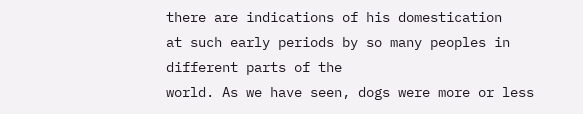there are indications of his domestication
at such early periods by so many peoples in different parts of the
world. As we have seen, dogs were more or less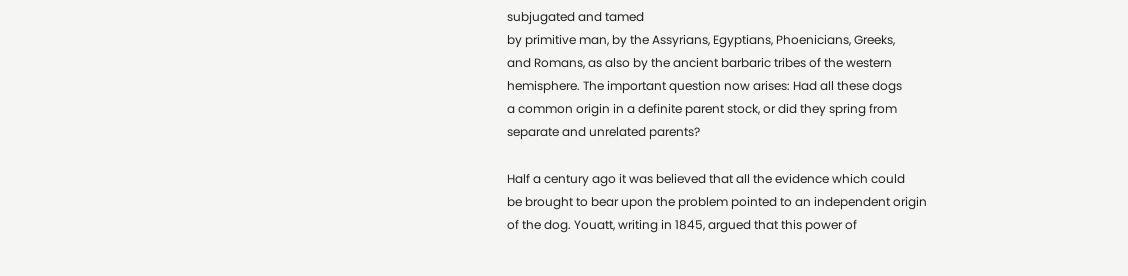subjugated and tamed
by primitive man, by the Assyrians, Egyptians, Phoenicians, Greeks,
and Romans, as also by the ancient barbaric tribes of the western
hemisphere. The important question now arises: Had all these dogs
a common origin in a definite parent stock, or did they spring from
separate and unrelated parents?

Half a century ago it was believed that all the evidence which could
be brought to bear upon the problem pointed to an independent origin
of the dog. Youatt, writing in 1845, argued that this power of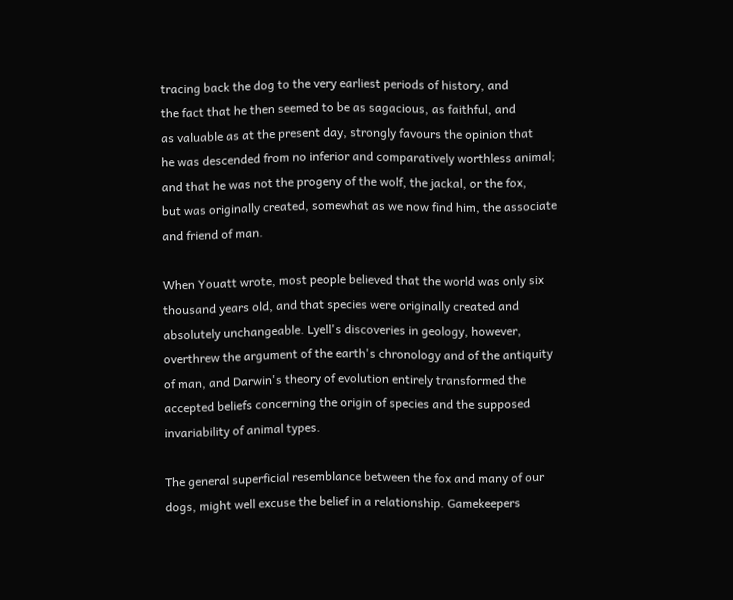tracing back the dog to the very earliest periods of history, and
the fact that he then seemed to be as sagacious, as faithful, and
as valuable as at the present day, strongly favours the opinion that
he was descended from no inferior and comparatively worthless animal;
and that he was not the progeny of the wolf, the jackal, or the fox,
but was originally created, somewhat as we now find him, the associate
and friend of man.

When Youatt wrote, most people believed that the world was only six
thousand years old, and that species were originally created and
absolutely unchangeable. Lyell's discoveries in geology, however,
overthrew the argument of the earth's chronology and of the antiquity
of man, and Darwin's theory of evolution entirely transformed the
accepted beliefs concerning the origin of species and the supposed
invariability of animal types.

The general superficial resemblance between the fox and many of our
dogs, might well excuse the belief in a relationship. Gamekeepers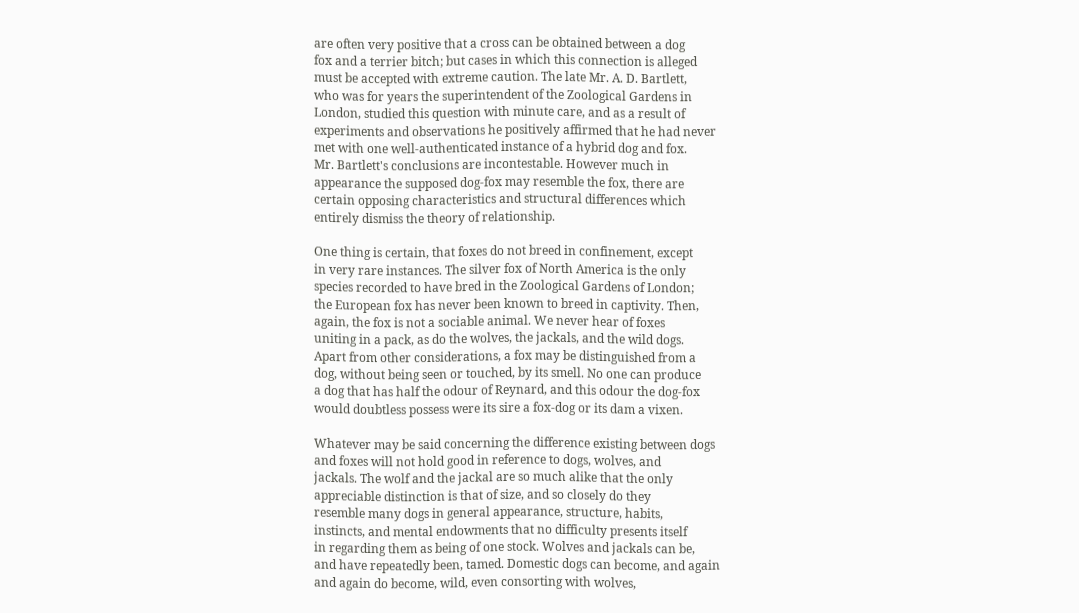are often very positive that a cross can be obtained between a dog
fox and a terrier bitch; but cases in which this connection is alleged
must be accepted with extreme caution. The late Mr. A. D. Bartlett,
who was for years the superintendent of the Zoological Gardens in
London, studied this question with minute care, and as a result of
experiments and observations he positively affirmed that he had never
met with one well-authenticated instance of a hybrid dog and fox.
Mr. Bartlett's conclusions are incontestable. However much in
appearance the supposed dog-fox may resemble the fox, there are
certain opposing characteristics and structural differences which
entirely dismiss the theory of relationship.

One thing is certain, that foxes do not breed in confinement, except
in very rare instances. The silver fox of North America is the only
species recorded to have bred in the Zoological Gardens of London;
the European fox has never been known to breed in captivity. Then,
again, the fox is not a sociable animal. We never hear of foxes
uniting in a pack, as do the wolves, the jackals, and the wild dogs.
Apart from other considerations, a fox may be distinguished from a
dog, without being seen or touched, by its smell. No one can produce
a dog that has half the odour of Reynard, and this odour the dog-fox
would doubtless possess were its sire a fox-dog or its dam a vixen.

Whatever may be said concerning the difference existing between dogs
and foxes will not hold good in reference to dogs, wolves, and
jackals. The wolf and the jackal are so much alike that the only
appreciable distinction is that of size, and so closely do they
resemble many dogs in general appearance, structure, habits,
instincts, and mental endowments that no difficulty presents itself
in regarding them as being of one stock. Wolves and jackals can be,
and have repeatedly been, tamed. Domestic dogs can become, and again
and again do become, wild, even consorting with wolves,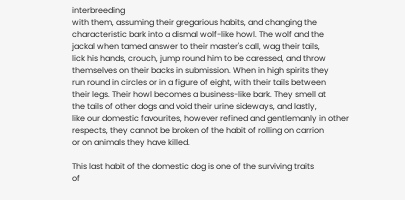interbreeding
with them, assuming their gregarious habits, and changing the
characteristic bark into a dismal wolf-like howl. The wolf and the
jackal when tamed answer to their master's call, wag their tails,
lick his hands, crouch, jump round him to be caressed, and throw
themselves on their backs in submission. When in high spirits they
run round in circles or in a figure of eight, with their tails between
their legs. Their howl becomes a business-like bark. They smell at
the tails of other dogs and void their urine sideways, and lastly,
like our domestic favourites, however refined and gentlemanly in other
respects, they cannot be broken of the habit of rolling on carrion
or on animals they have killed.

This last habit of the domestic dog is one of the surviving traits
of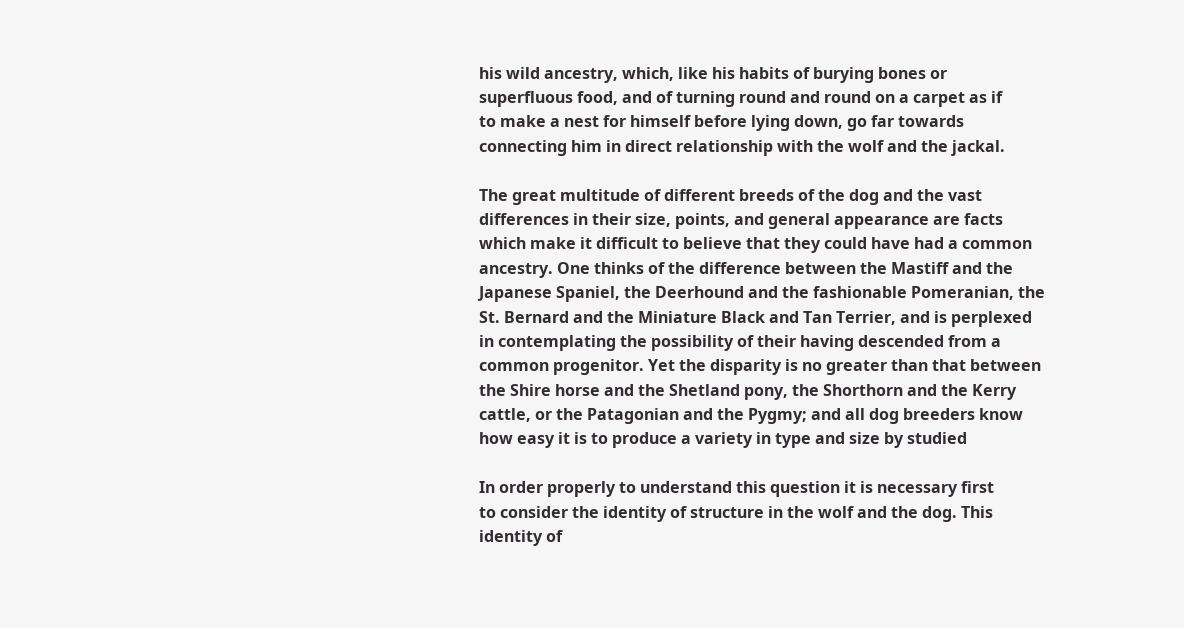his wild ancestry, which, like his habits of burying bones or
superfluous food, and of turning round and round on a carpet as if
to make a nest for himself before lying down, go far towards
connecting him in direct relationship with the wolf and the jackal.

The great multitude of different breeds of the dog and the vast
differences in their size, points, and general appearance are facts
which make it difficult to believe that they could have had a common
ancestry. One thinks of the difference between the Mastiff and the
Japanese Spaniel, the Deerhound and the fashionable Pomeranian, the
St. Bernard and the Miniature Black and Tan Terrier, and is perplexed
in contemplating the possibility of their having descended from a
common progenitor. Yet the disparity is no greater than that between
the Shire horse and the Shetland pony, the Shorthorn and the Kerry
cattle, or the Patagonian and the Pygmy; and all dog breeders know
how easy it is to produce a variety in type and size by studied

In order properly to understand this question it is necessary first
to consider the identity of structure in the wolf and the dog. This
identity of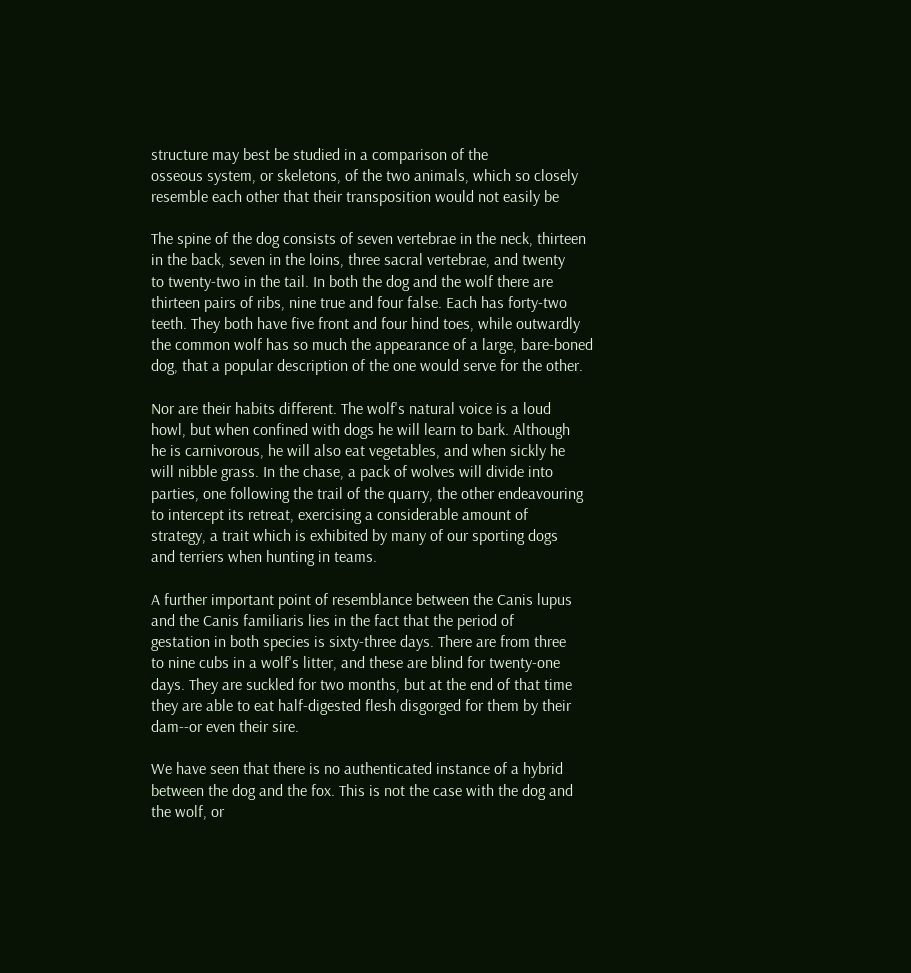structure may best be studied in a comparison of the
osseous system, or skeletons, of the two animals, which so closely
resemble each other that their transposition would not easily be

The spine of the dog consists of seven vertebrae in the neck, thirteen
in the back, seven in the loins, three sacral vertebrae, and twenty
to twenty-two in the tail. In both the dog and the wolf there are
thirteen pairs of ribs, nine true and four false. Each has forty-two
teeth. They both have five front and four hind toes, while outwardly
the common wolf has so much the appearance of a large, bare-boned
dog, that a popular description of the one would serve for the other.

Nor are their habits different. The wolf's natural voice is a loud
howl, but when confined with dogs he will learn to bark. Although
he is carnivorous, he will also eat vegetables, and when sickly he
will nibble grass. In the chase, a pack of wolves will divide into
parties, one following the trail of the quarry, the other endeavouring
to intercept its retreat, exercising a considerable amount of
strategy, a trait which is exhibited by many of our sporting dogs
and terriers when hunting in teams.

A further important point of resemblance between the Canis lupus
and the Canis familiaris lies in the fact that the period of
gestation in both species is sixty-three days. There are from three
to nine cubs in a wolf's litter, and these are blind for twenty-one
days. They are suckled for two months, but at the end of that time
they are able to eat half-digested flesh disgorged for them by their
dam--or even their sire.

We have seen that there is no authenticated instance of a hybrid
between the dog and the fox. This is not the case with the dog and
the wolf, or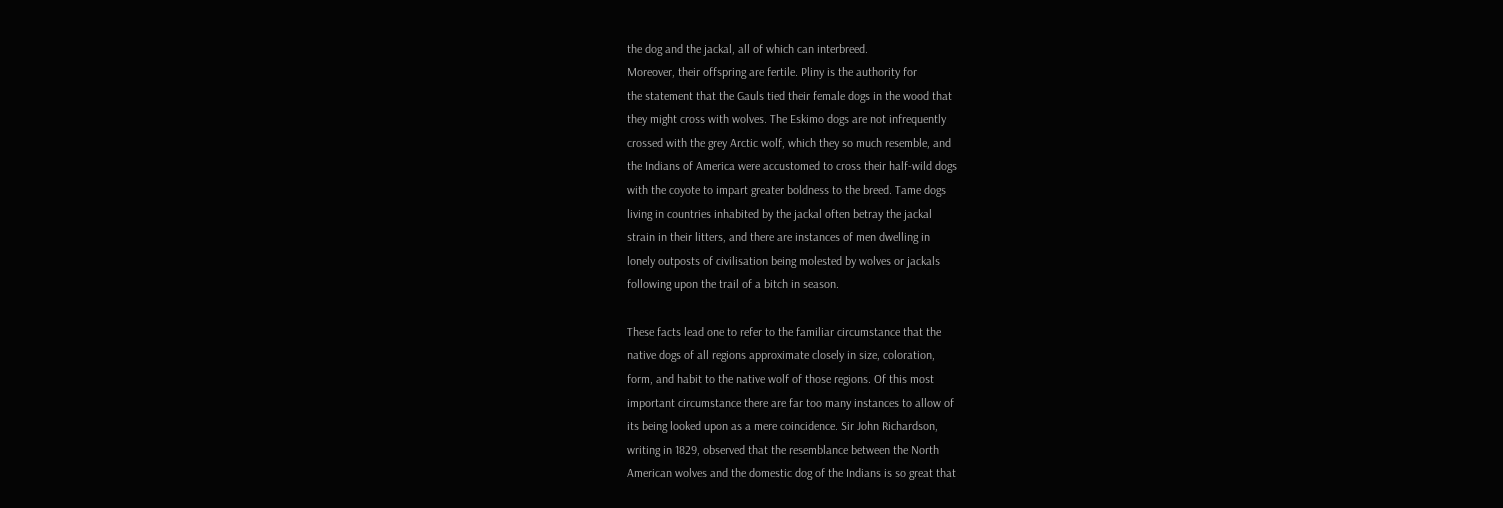the dog and the jackal, all of which can interbreed.
Moreover, their offspring are fertile. Pliny is the authority for
the statement that the Gauls tied their female dogs in the wood that
they might cross with wolves. The Eskimo dogs are not infrequently
crossed with the grey Arctic wolf, which they so much resemble, and
the Indians of America were accustomed to cross their half-wild dogs
with the coyote to impart greater boldness to the breed. Tame dogs
living in countries inhabited by the jackal often betray the jackal
strain in their litters, and there are instances of men dwelling in
lonely outposts of civilisation being molested by wolves or jackals
following upon the trail of a bitch in season.

These facts lead one to refer to the familiar circumstance that the
native dogs of all regions approximate closely in size, coloration,
form, and habit to the native wolf of those regions. Of this most
important circumstance there are far too many instances to allow of
its being looked upon as a mere coincidence. Sir John Richardson,
writing in 1829, observed that the resemblance between the North
American wolves and the domestic dog of the Indians is so great that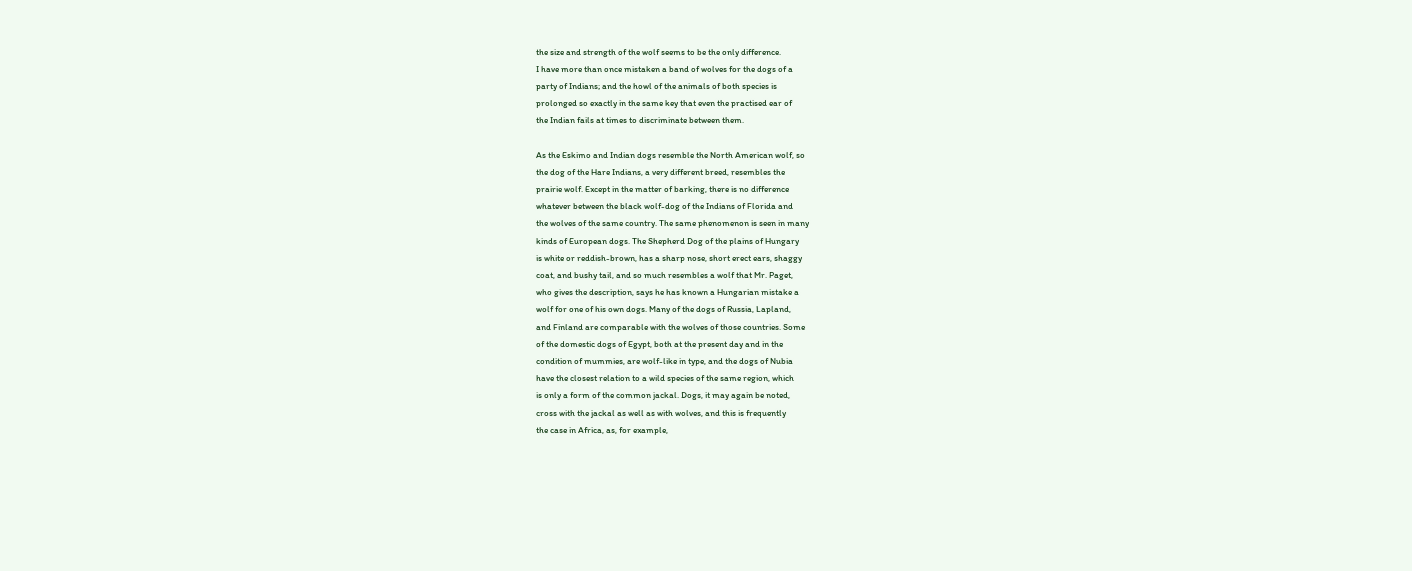the size and strength of the wolf seems to be the only difference.
I have more than once mistaken a band of wolves for the dogs of a
party of Indians; and the howl of the animals of both species is
prolonged so exactly in the same key that even the practised ear of
the Indian fails at times to discriminate between them.

As the Eskimo and Indian dogs resemble the North American wolf, so
the dog of the Hare Indians, a very different breed, resembles the
prairie wolf. Except in the matter of barking, there is no difference
whatever between the black wolf-dog of the Indians of Florida and
the wolves of the same country. The same phenomenon is seen in many
kinds of European dogs. The Shepherd Dog of the plains of Hungary
is white or reddish-brown, has a sharp nose, short erect ears, shaggy
coat, and bushy tail, and so much resembles a wolf that Mr. Paget,
who gives the description, says he has known a Hungarian mistake a
wolf for one of his own dogs. Many of the dogs of Russia, Lapland,
and Finland are comparable with the wolves of those countries. Some
of the domestic dogs of Egypt, both at the present day and in the
condition of mummies, are wolf-like in type, and the dogs of Nubia
have the closest relation to a wild species of the same region, which
is only a form of the common jackal. Dogs, it may again be noted,
cross with the jackal as well as with wolves, and this is frequently
the case in Africa, as, for example,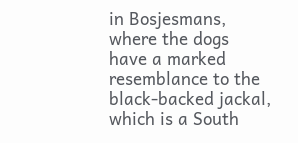in Bosjesmans, where the dogs
have a marked resemblance to the black-backed jackal, which is a South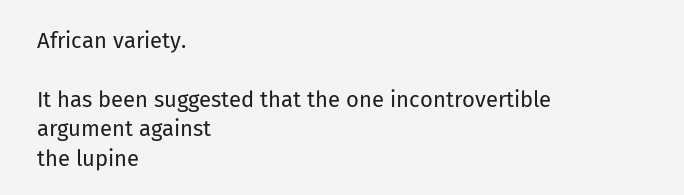African variety.

It has been suggested that the one incontrovertible argument against
the lupine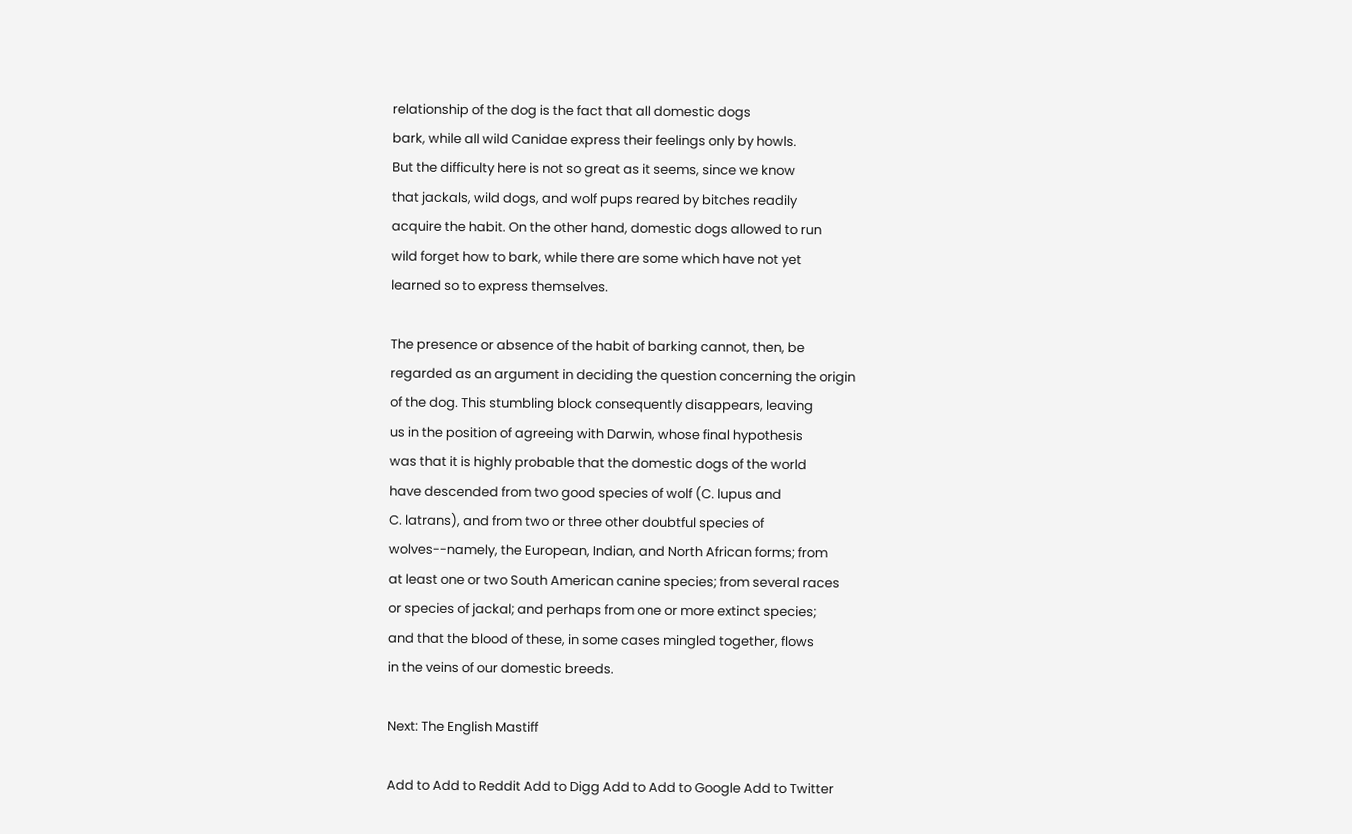relationship of the dog is the fact that all domestic dogs
bark, while all wild Canidae express their feelings only by howls.
But the difficulty here is not so great as it seems, since we know
that jackals, wild dogs, and wolf pups reared by bitches readily
acquire the habit. On the other hand, domestic dogs allowed to run
wild forget how to bark, while there are some which have not yet
learned so to express themselves.

The presence or absence of the habit of barking cannot, then, be
regarded as an argument in deciding the question concerning the origin
of the dog. This stumbling block consequently disappears, leaving
us in the position of agreeing with Darwin, whose final hypothesis
was that it is highly probable that the domestic dogs of the world
have descended from two good species of wolf (C. lupus and
C. latrans), and from two or three other doubtful species of
wolves--namely, the European, Indian, and North African forms; from
at least one or two South American canine species; from several races
or species of jackal; and perhaps from one or more extinct species;
and that the blood of these, in some cases mingled together, flows
in the veins of our domestic breeds.

Next: The English Mastiff

Add to Add to Reddit Add to Digg Add to Add to Google Add to Twitter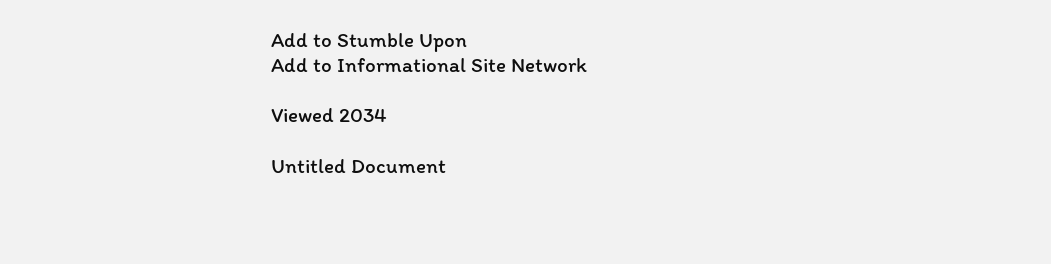Add to Stumble Upon
Add to Informational Site Network

Viewed 2034

Untitled Document